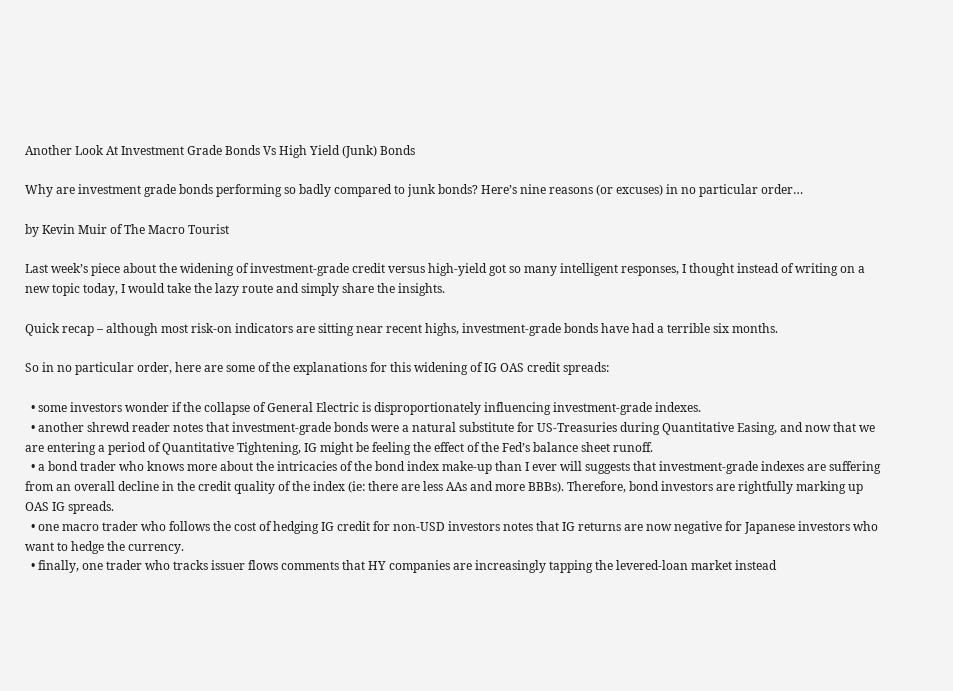Another Look At Investment Grade Bonds Vs High Yield (Junk) Bonds

Why are investment grade bonds performing so badly compared to junk bonds? Here’s nine reasons (or excuses) in no particular order…

by Kevin Muir of The Macro Tourist

Last week’s piece about the widening of investment-grade credit versus high-yield got so many intelligent responses, I thought instead of writing on a new topic today, I would take the lazy route and simply share the insights.

Quick recap – although most risk-on indicators are sitting near recent highs, investment-grade bonds have had a terrible six months.

So in no particular order, here are some of the explanations for this widening of IG OAS credit spreads:

  • some investors wonder if the collapse of General Electric is disproportionately influencing investment-grade indexes.
  • another shrewd reader notes that investment-grade bonds were a natural substitute for US-Treasuries during Quantitative Easing, and now that we are entering a period of Quantitative Tightening, IG might be feeling the effect of the Fed’s balance sheet runoff.
  • a bond trader who knows more about the intricacies of the bond index make-up than I ever will suggests that investment-grade indexes are suffering from an overall decline in the credit quality of the index (ie: there are less AAs and more BBBs). Therefore, bond investors are rightfully marking up OAS IG spreads.
  • one macro trader who follows the cost of hedging IG credit for non-USD investors notes that IG returns are now negative for Japanese investors who want to hedge the currency.
  • finally, one trader who tracks issuer flows comments that HY companies are increasingly tapping the levered-loan market instead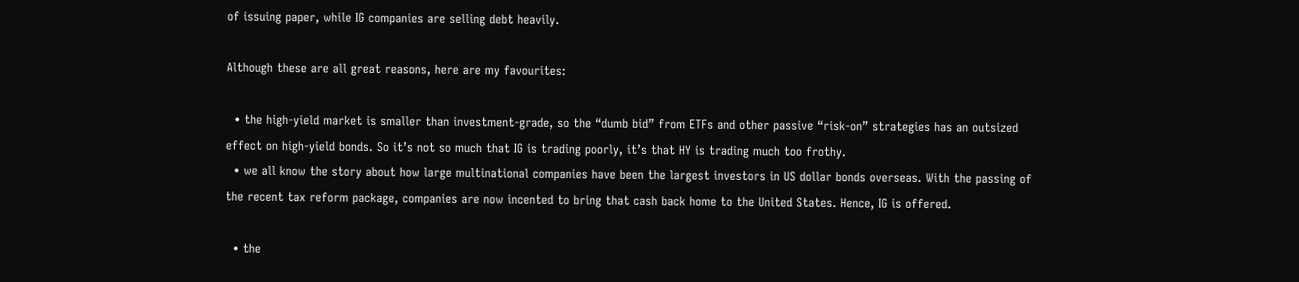of issuing paper, while IG companies are selling debt heavily.

Although these are all great reasons, here are my favourites:

  • the high-yield market is smaller than investment-grade, so the “dumb bid” from ETFs and other passive “risk-on” strategies has an outsized effect on high-yield bonds. So it’s not so much that IG is trading poorly, it’s that HY is trading much too frothy.
  • we all know the story about how large multinational companies have been the largest investors in US dollar bonds overseas. With the passing of the recent tax reform package, companies are now incented to bring that cash back home to the United States. Hence, IG is offered.

  • the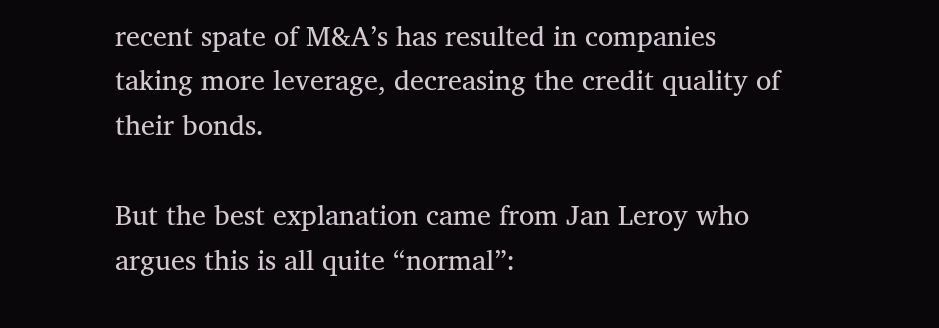recent spate of M&A’s has resulted in companies taking more leverage, decreasing the credit quality of their bonds.

But the best explanation came from Jan Leroy who argues this is all quite “normal”: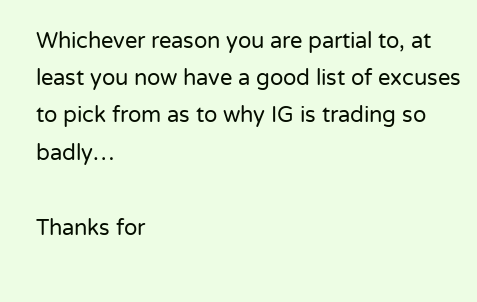Whichever reason you are partial to, at least you now have a good list of excuses to pick from as to why IG is trading so badly…

Thanks for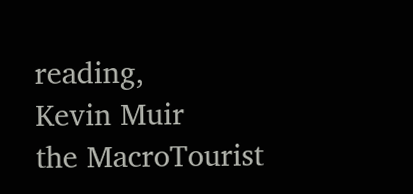reading,
Kevin Muir
the MacroTourist